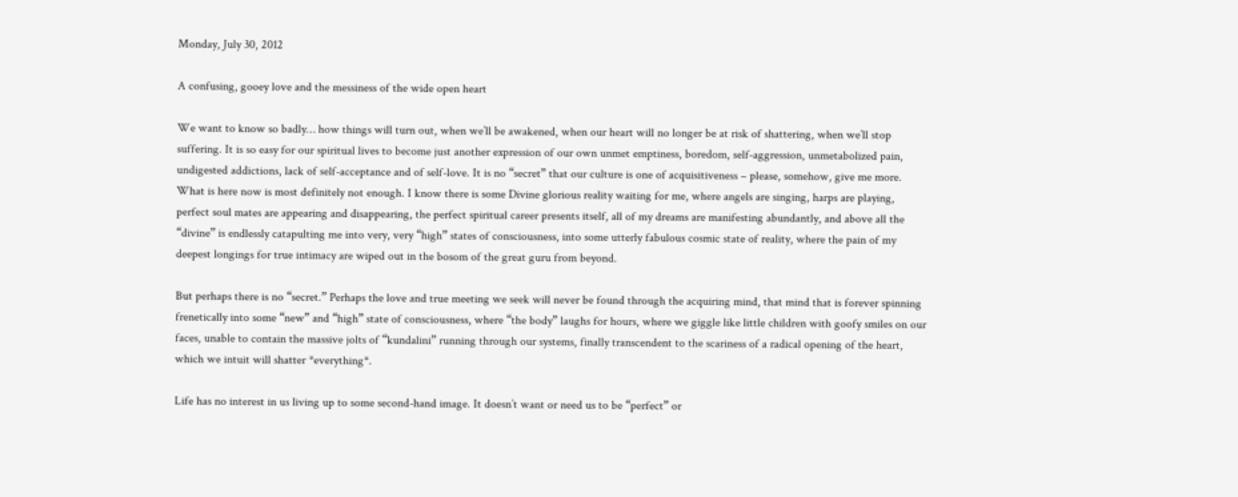Monday, July 30, 2012

A confusing, gooey love and the messiness of the wide open heart

We want to know so badly… how things will turn out, when we’ll be awakened, when our heart will no longer be at risk of shattering, when we’ll stop suffering. It is so easy for our spiritual lives to become just another expression of our own unmet emptiness, boredom, self-aggression, unmetabolized pain, undigested addictions, lack of self-acceptance and of self-love. It is no “secret” that our culture is one of acquisitiveness – please, somehow, give me more. What is here now is most definitely not enough. I know there is some Divine glorious reality waiting for me, where angels are singing, harps are playing, perfect soul mates are appearing and disappearing, the perfect spiritual career presents itself, all of my dreams are manifesting abundantly, and above all the “divine” is endlessly catapulting me into very, very “high” states of consciousness, into some utterly fabulous cosmic state of reality, where the pain of my deepest longings for true intimacy are wiped out in the bosom of the great guru from beyond.

But perhaps there is no “secret.” Perhaps the love and true meeting we seek will never be found through the acquiring mind, that mind that is forever spinning frenetically into some “new” and “high” state of consciousness, where “the body” laughs for hours, where we giggle like little children with goofy smiles on our faces, unable to contain the massive jolts of “kundalini” running through our systems, finally transcendent to the scariness of a radical opening of the heart, which we intuit will shatter *everything*.

Life has no interest in us living up to some second-hand image. It doesn’t want or need us to be “perfect” or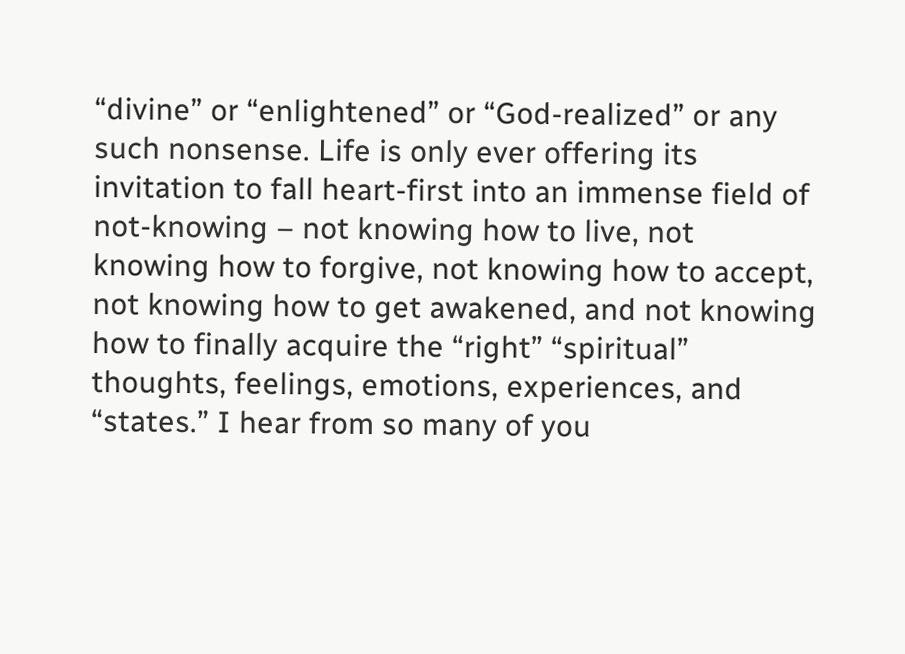“divine” or “enlightened” or “God-realized” or any such nonsense. Life is only ever offering its invitation to fall heart-first into an immense field of not-knowing – not knowing how to live, not knowing how to forgive, not knowing how to accept, not knowing how to get awakened, and not knowing how to finally acquire the “right” “spiritual” thoughts, feelings, emotions, experiences, and “states.” I hear from so many of you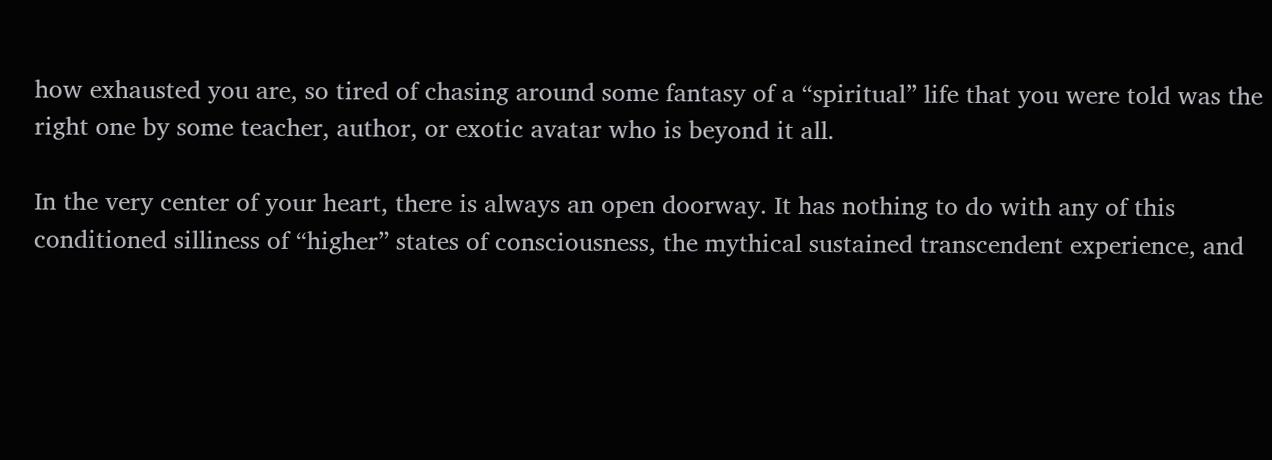how exhausted you are, so tired of chasing around some fantasy of a “spiritual” life that you were told was the right one by some teacher, author, or exotic avatar who is beyond it all.

In the very center of your heart, there is always an open doorway. It has nothing to do with any of this conditioned silliness of “higher” states of consciousness, the mythical sustained transcendent experience, and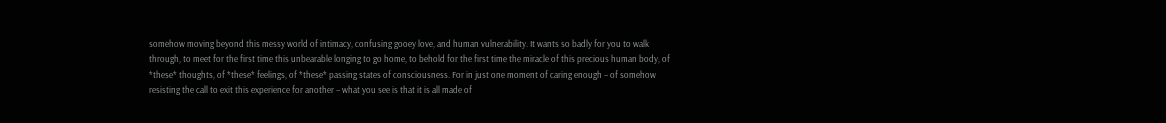somehow moving beyond this messy world of intimacy, confusing gooey love, and human vulnerability. It wants so badly for you to walk through, to meet for the first time this unbearable longing to go home, to behold for the first time the miracle of this precious human body, of *these* thoughts, of *these* feelings, of *these* passing states of consciousness. For in just one moment of caring enough – of somehow resisting the call to exit this experience for another – what you see is that it is all made of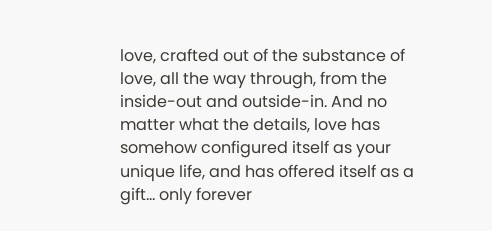love, crafted out of the substance of love, all the way through, from the inside-out and outside-in. And no matter what the details, love has somehow configured itself as your unique life, and has offered itself as a gift… only forever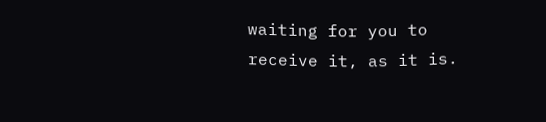waiting for you to receive it, as it is.